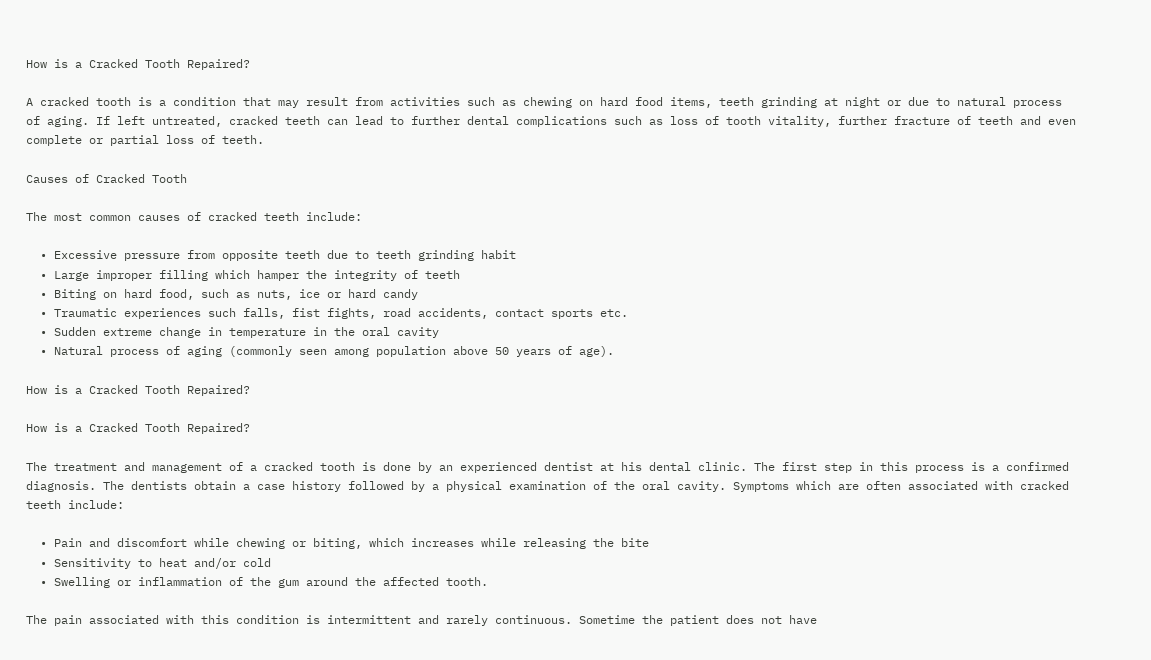How is a Cracked Tooth Repaired?

A cracked tooth is a condition that may result from activities such as chewing on hard food items, teeth grinding at night or due to natural process of aging. If left untreated, cracked teeth can lead to further dental complications such as loss of tooth vitality, further fracture of teeth and even complete or partial loss of teeth.

Causes of Cracked Tooth

The most common causes of cracked teeth include:

  • Excessive pressure from opposite teeth due to teeth grinding habit
  • Large improper filling which hamper the integrity of teeth
  • Biting on hard food, such as nuts, ice or hard candy
  • Traumatic experiences such falls, fist fights, road accidents, contact sports etc.
  • Sudden extreme change in temperature in the oral cavity
  • Natural process of aging (commonly seen among population above 50 years of age).

How is a Cracked Tooth Repaired?

How is a Cracked Tooth Repaired?

The treatment and management of a cracked tooth is done by an experienced dentist at his dental clinic. The first step in this process is a confirmed diagnosis. The dentists obtain a case history followed by a physical examination of the oral cavity. Symptoms which are often associated with cracked teeth include:

  • Pain and discomfort while chewing or biting, which increases while releasing the bite
  • Sensitivity to heat and/or cold
  • Swelling or inflammation of the gum around the affected tooth.

The pain associated with this condition is intermittent and rarely continuous. Sometime the patient does not have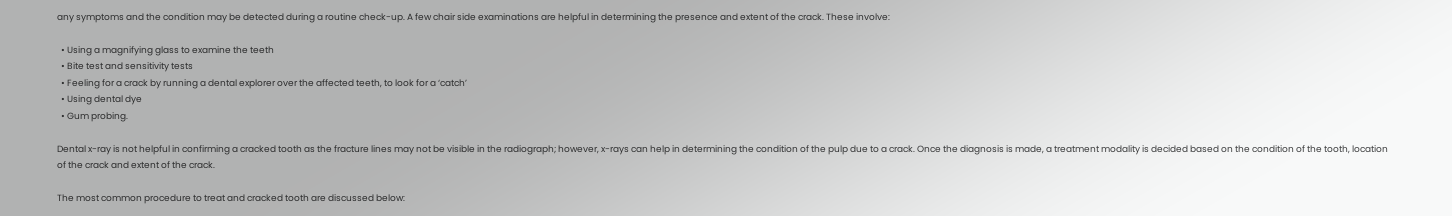any symptoms and the condition may be detected during a routine check-up. A few chair side examinations are helpful in determining the presence and extent of the crack. These involve:

  • Using a magnifying glass to examine the teeth
  • Bite test and sensitivity tests
  • Feeling for a crack by running a dental explorer over the affected teeth, to look for a ‘catch’
  • Using dental dye
  • Gum probing.

Dental x-ray is not helpful in confirming a cracked tooth as the fracture lines may not be visible in the radiograph; however, x-rays can help in determining the condition of the pulp due to a crack. Once the diagnosis is made, a treatment modality is decided based on the condition of the tooth, location of the crack and extent of the crack.

The most common procedure to treat and cracked tooth are discussed below: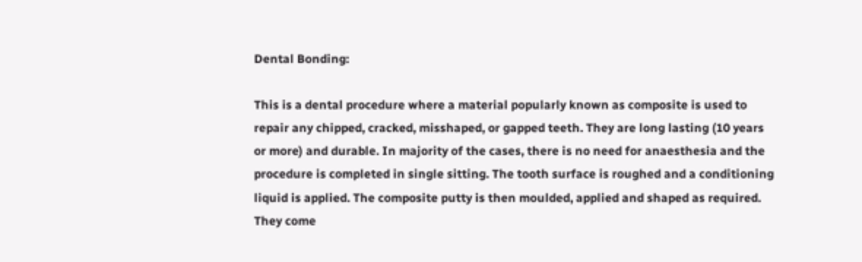Dental Bonding:

This is a dental procedure where a material popularly known as composite is used to repair any chipped, cracked, misshaped, or gapped teeth. They are long lasting (10 years or more) and durable. In majority of the cases, there is no need for anaesthesia and the procedure is completed in single sitting. The tooth surface is roughed and a conditioning liquid is applied. The composite putty is then moulded, applied and shaped as required. They come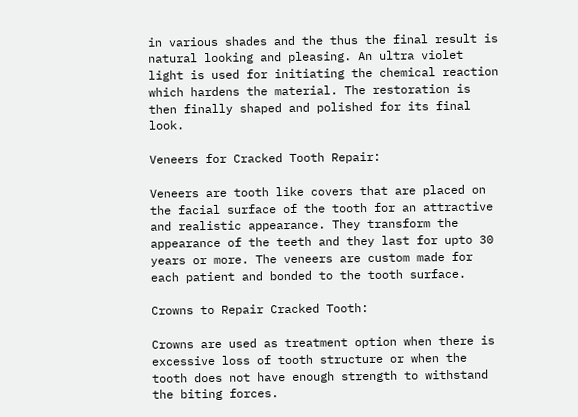in various shades and the thus the final result is natural looking and pleasing. An ultra violet light is used for initiating the chemical reaction which hardens the material. The restoration is then finally shaped and polished for its final look.

Veneers for Cracked Tooth Repair:

Veneers are tooth like covers that are placed on the facial surface of the tooth for an attractive and realistic appearance. They transform the appearance of the teeth and they last for upto 30 years or more. The veneers are custom made for each patient and bonded to the tooth surface.

Crowns to Repair Cracked Tooth:

Crowns are used as treatment option when there is excessive loss of tooth structure or when the tooth does not have enough strength to withstand the biting forces.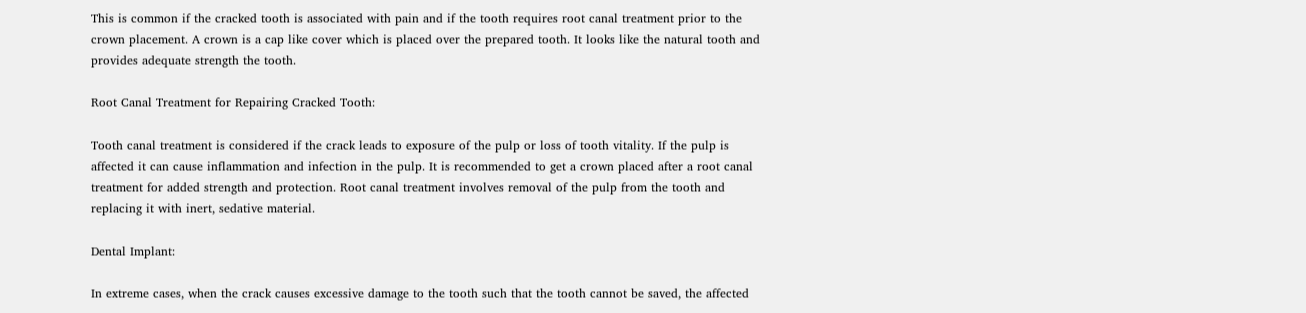This is common if the cracked tooth is associated with pain and if the tooth requires root canal treatment prior to the crown placement. A crown is a cap like cover which is placed over the prepared tooth. It looks like the natural tooth and provides adequate strength the tooth.

Root Canal Treatment for Repairing Cracked Tooth:

Tooth canal treatment is considered if the crack leads to exposure of the pulp or loss of tooth vitality. If the pulp is affected it can cause inflammation and infection in the pulp. It is recommended to get a crown placed after a root canal treatment for added strength and protection. Root canal treatment involves removal of the pulp from the tooth and replacing it with inert, sedative material.

Dental Implant:

In extreme cases, when the crack causes excessive damage to the tooth such that the tooth cannot be saved, the affected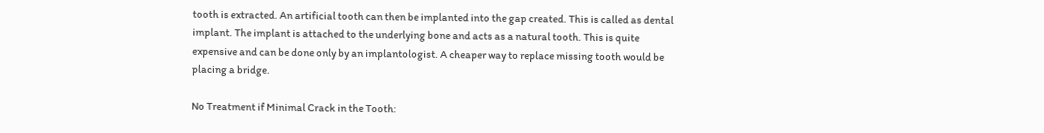tooth is extracted. An artificial tooth can then be implanted into the gap created. This is called as dental implant. The implant is attached to the underlying bone and acts as a natural tooth. This is quite expensive and can be done only by an implantologist. A cheaper way to replace missing tooth would be placing a bridge.

No Treatment if Minimal Crack in the Tooth: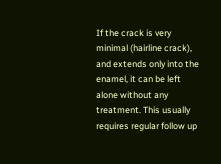If the crack is very minimal (hairline crack), and extends only into the enamel, it can be left alone without any treatment. This usually requires regular follow up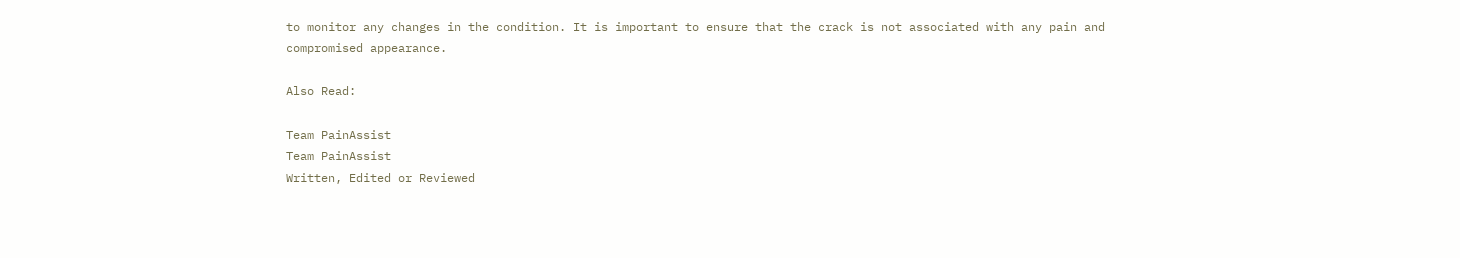to monitor any changes in the condition. It is important to ensure that the crack is not associated with any pain and compromised appearance.

Also Read:

Team PainAssist
Team PainAssist
Written, Edited or Reviewed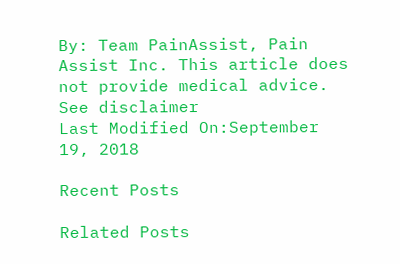By: Team PainAssist, Pain Assist Inc. This article does not provide medical advice. See disclaimer
Last Modified On:September 19, 2018

Recent Posts

Related Posts